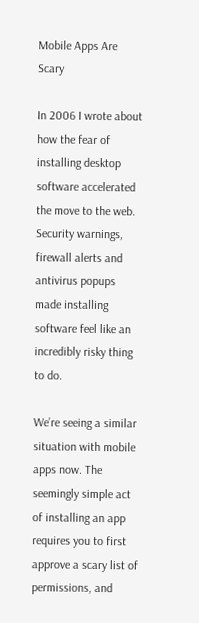Mobile Apps Are Scary

In 2006 I wrote about how the fear of installing desktop software accelerated the move to the web. Security warnings, firewall alerts and antivirus popups made installing software feel like an incredibly risky thing to do.

We’re seeing a similar situation with mobile apps now. The seemingly simple act of installing an app requires you to first approve a scary list of permissions, and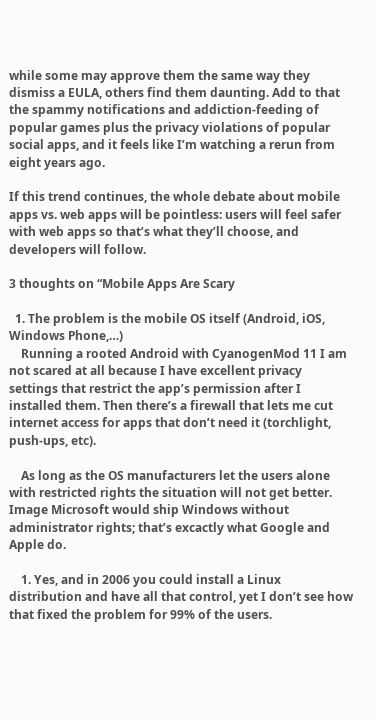while some may approve them the same way they dismiss a EULA, others find them daunting. Add to that the spammy notifications and addiction-feeding of popular games plus the privacy violations of popular social apps, and it feels like I’m watching a rerun from eight years ago.

If this trend continues, the whole debate about mobile apps vs. web apps will be pointless: users will feel safer with web apps so that’s what they’ll choose, and developers will follow.

3 thoughts on “Mobile Apps Are Scary

  1. The problem is the mobile OS itself (Android, iOS, Windows Phone,…)
    Running a rooted Android with CyanogenMod 11 I am not scared at all because I have excellent privacy settings that restrict the app’s permission after I installed them. Then there’s a firewall that lets me cut internet access for apps that don’t need it (torchlight, push-ups, etc).

    As long as the OS manufacturers let the users alone with restricted rights the situation will not get better. Image Microsoft would ship Windows without administrator rights; that’s excactly what Google and Apple do.

    1. Yes, and in 2006 you could install a Linux distribution and have all that control, yet I don’t see how that fixed the problem for 99% of the users.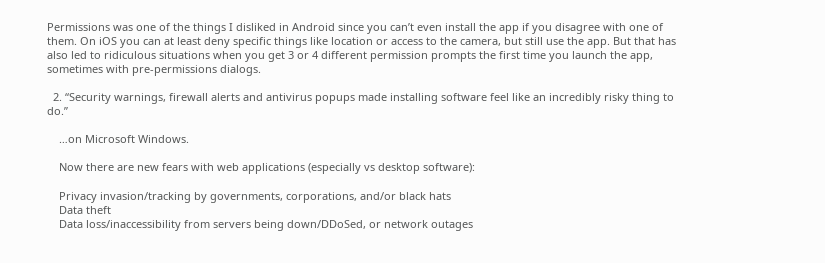Permissions was one of the things I disliked in Android since you can’t even install the app if you disagree with one of them. On iOS you can at least deny specific things like location or access to the camera, but still use the app. But that has also led to ridiculous situations when you get 3 or 4 different permission prompts the first time you launch the app, sometimes with pre-permissions dialogs.

  2. “Security warnings, firewall alerts and antivirus popups made installing software feel like an incredibly risky thing to do.”

    …on Microsoft Windows.

    Now there are new fears with web applications (especially vs desktop software):

    Privacy invasion/tracking by governments, corporations, and/or black hats
    Data theft
    Data loss/inaccessibility from servers being down/DDoSed, or network outages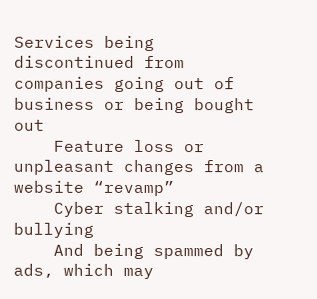Services being discontinued from companies going out of business or being bought out
    Feature loss or unpleasant changes from a website “revamp”
    Cyber stalking and/or bullying
    And being spammed by ads, which may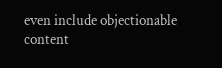even include objectionable content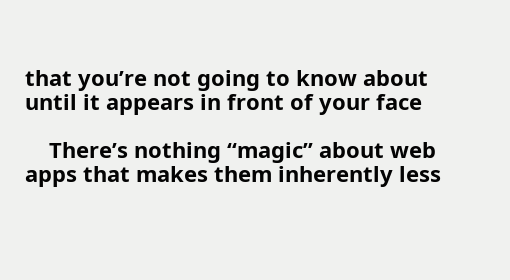that you’re not going to know about until it appears in front of your face

    There’s nothing “magic” about web apps that makes them inherently less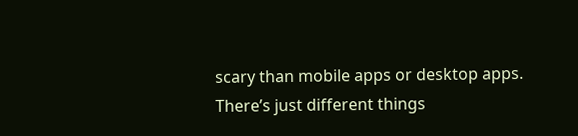scary than mobile apps or desktop apps. There’s just different things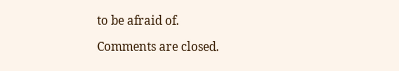to be afraid of.

Comments are closed.